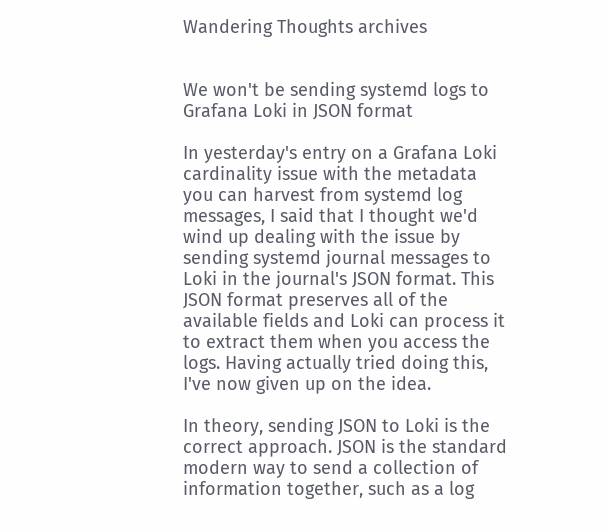Wandering Thoughts archives


We won't be sending systemd logs to Grafana Loki in JSON format

In yesterday's entry on a Grafana Loki cardinality issue with the metadata you can harvest from systemd log messages, I said that I thought we'd wind up dealing with the issue by sending systemd journal messages to Loki in the journal's JSON format. This JSON format preserves all of the available fields and Loki can process it to extract them when you access the logs. Having actually tried doing this, I've now given up on the idea.

In theory, sending JSON to Loki is the correct approach. JSON is the standard modern way to send a collection of information together, such as a log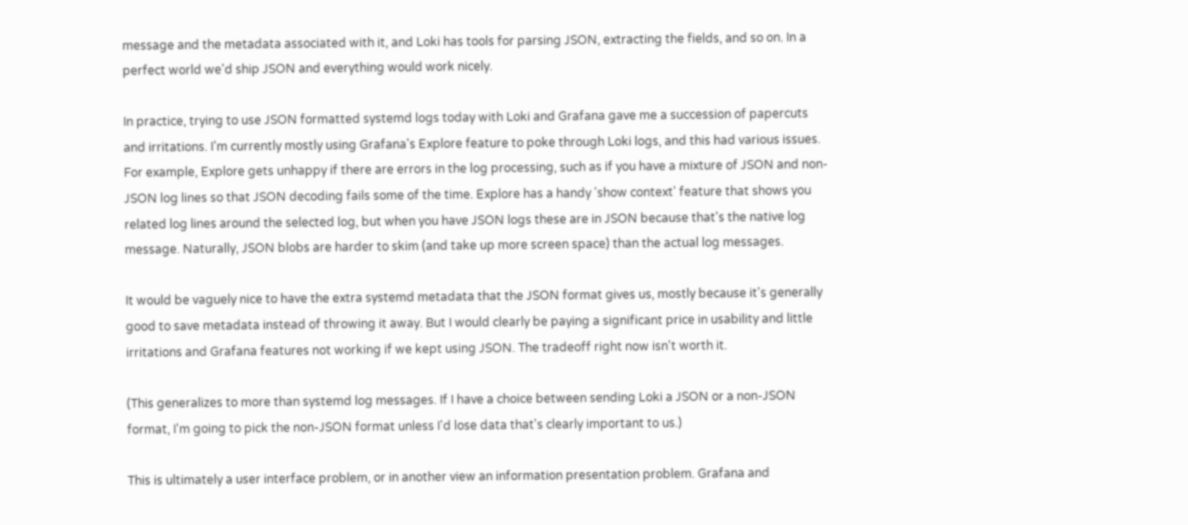message and the metadata associated with it, and Loki has tools for parsing JSON, extracting the fields, and so on. In a perfect world we'd ship JSON and everything would work nicely.

In practice, trying to use JSON formatted systemd logs today with Loki and Grafana gave me a succession of papercuts and irritations. I'm currently mostly using Grafana's Explore feature to poke through Loki logs, and this had various issues. For example, Explore gets unhappy if there are errors in the log processing, such as if you have a mixture of JSON and non-JSON log lines so that JSON decoding fails some of the time. Explore has a handy 'show context' feature that shows you related log lines around the selected log, but when you have JSON logs these are in JSON because that's the native log message. Naturally, JSON blobs are harder to skim (and take up more screen space) than the actual log messages.

It would be vaguely nice to have the extra systemd metadata that the JSON format gives us, mostly because it's generally good to save metadata instead of throwing it away. But I would clearly be paying a significant price in usability and little irritations and Grafana features not working if we kept using JSON. The tradeoff right now isn't worth it.

(This generalizes to more than systemd log messages. If I have a choice between sending Loki a JSON or a non-JSON format, I'm going to pick the non-JSON format unless I'd lose data that's clearly important to us.)

This is ultimately a user interface problem, or in another view an information presentation problem. Grafana and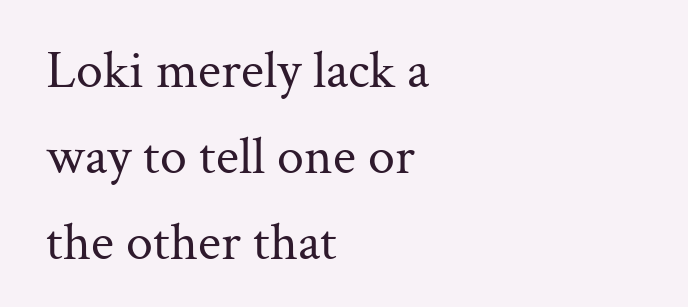Loki merely lack a way to tell one or the other that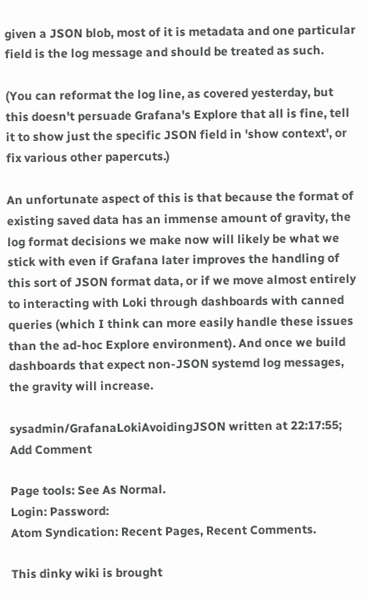given a JSON blob, most of it is metadata and one particular field is the log message and should be treated as such.

(You can reformat the log line, as covered yesterday, but this doesn't persuade Grafana's Explore that all is fine, tell it to show just the specific JSON field in 'show context', or fix various other papercuts.)

An unfortunate aspect of this is that because the format of existing saved data has an immense amount of gravity, the log format decisions we make now will likely be what we stick with even if Grafana later improves the handling of this sort of JSON format data, or if we move almost entirely to interacting with Loki through dashboards with canned queries (which I think can more easily handle these issues than the ad-hoc Explore environment). And once we build dashboards that expect non-JSON systemd log messages, the gravity will increase.

sysadmin/GrafanaLokiAvoidingJSON written at 22:17:55; Add Comment

Page tools: See As Normal.
Login: Password:
Atom Syndication: Recent Pages, Recent Comments.

This dinky wiki is brought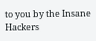to you by the Insane Hackers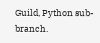Guild, Python sub-branch.